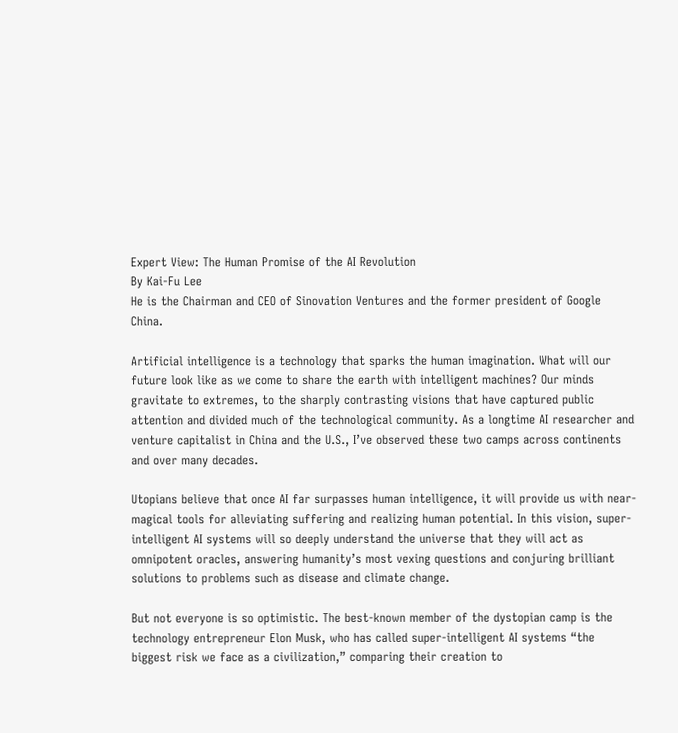Expert View: The Human Promise of the AI Revolution
By Kai-Fu Lee
He is the Chairman and CEO of Sinovation Ventures and the former president of Google China.

Artificial intelligence is a technology that sparks the human imagination. What will our future look like as we come to share the earth with intelligent machines? Our minds gravitate to extremes, to the sharply contrasting visions that have captured public attention and divided much of the technological community. As a longtime AI researcher and venture capitalist in China and the U.S., I’ve observed these two camps across continents and over many decades.

Utopians believe that once AI far surpasses human intelligence, it will provide us with near-magical tools for alleviating suffering and realizing human potential. In this vision, super-intelligent AI systems will so deeply understand the universe that they will act as omnipotent oracles, answering humanity’s most vexing questions and conjuring brilliant solutions to problems such as disease and climate change.

But not everyone is so optimistic. The best-known member of the dystopian camp is the technology entrepreneur Elon Musk, who has called super-intelligent AI systems “the biggest risk we face as a civilization,” comparing their creation to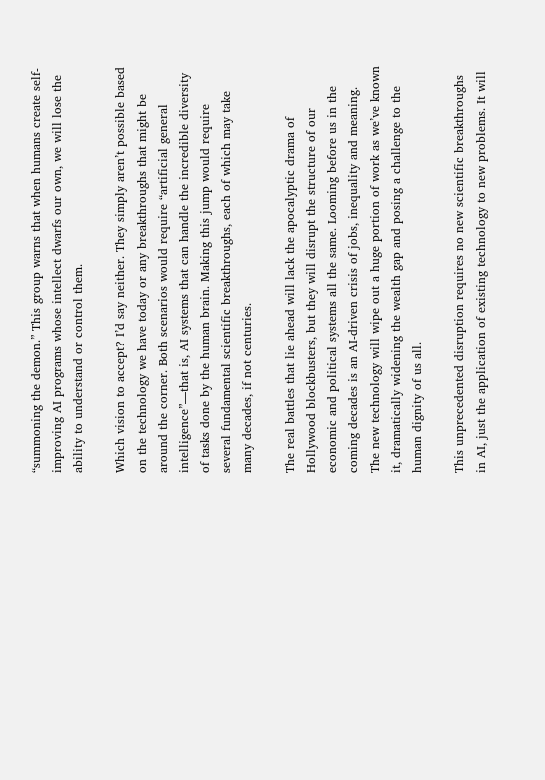“summoning the demon.” This group warns that when humans create self-improving AI programs whose intellect dwarfs our own, we will lose the ability to understand or control them.

Which vision to accept? I’d say neither. They simply aren’t possible based on the technology we have today or any breakthroughs that might be around the corner. Both scenarios would require “artificial general intelligence”—that is, AI systems that can handle the incredible diversity of tasks done by the human brain. Making this jump would require several fundamental scientific breakthroughs, each of which may take many decades, if not centuries.

The real battles that lie ahead will lack the apocalyptic drama of Hollywood blockbusters, but they will disrupt the structure of our economic and political systems all the same. Looming before us in the coming decades is an AI-driven crisis of jobs, inequality and meaning. The new technology will wipe out a huge portion of work as we’ve known it, dramatically widening the wealth gap and posing a challenge to the human dignity of us all.

This unprecedented disruption requires no new scientific breakthroughs in AI, just the application of existing technology to new problems. It will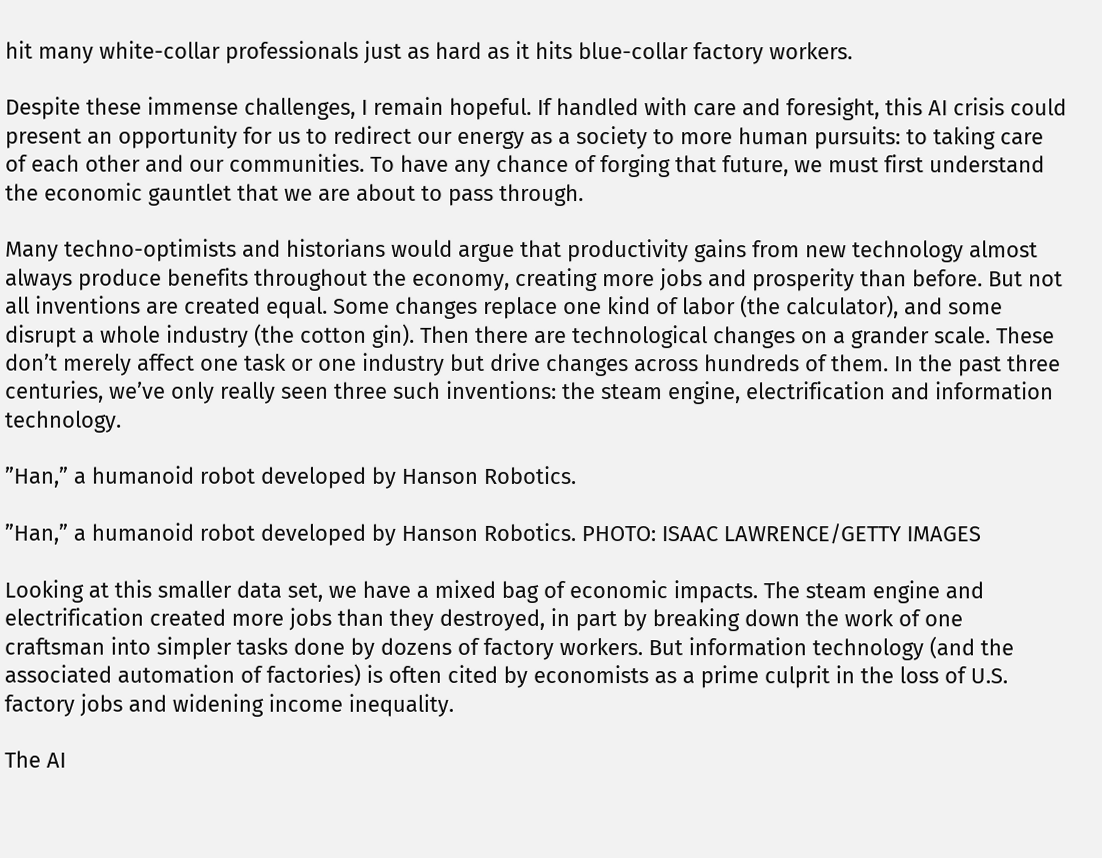hit many white-collar professionals just as hard as it hits blue-collar factory workers.

Despite these immense challenges, I remain hopeful. If handled with care and foresight, this AI crisis could present an opportunity for us to redirect our energy as a society to more human pursuits: to taking care of each other and our communities. To have any chance of forging that future, we must first understand the economic gauntlet that we are about to pass through.

Many techno-optimists and historians would argue that productivity gains from new technology almost always produce benefits throughout the economy, creating more jobs and prosperity than before. But not all inventions are created equal. Some changes replace one kind of labor (the calculator), and some disrupt a whole industry (the cotton gin). Then there are technological changes on a grander scale. These don’t merely affect one task or one industry but drive changes across hundreds of them. In the past three centuries, we’ve only really seen three such inventions: the steam engine, electrification and information technology.

”Han,” a humanoid robot developed by Hanson Robotics.

”Han,” a humanoid robot developed by Hanson Robotics. PHOTO: ISAAC LAWRENCE/GETTY IMAGES

Looking at this smaller data set, we have a mixed bag of economic impacts. The steam engine and electrification created more jobs than they destroyed, in part by breaking down the work of one craftsman into simpler tasks done by dozens of factory workers. But information technology (and the associated automation of factories) is often cited by economists as a prime culprit in the loss of U.S. factory jobs and widening income inequality.

The AI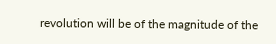revolution will be of the magnitude of the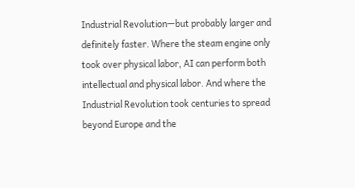Industrial Revolution—but probably larger and definitely faster. Where the steam engine only took over physical labor, AI can perform both intellectual and physical labor. And where the Industrial Revolution took centuries to spread beyond Europe and the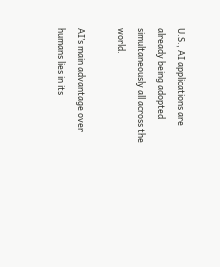U.S., AI applications are already being adopted simultaneously all across the world.

AI’s main advantage over humans lies in its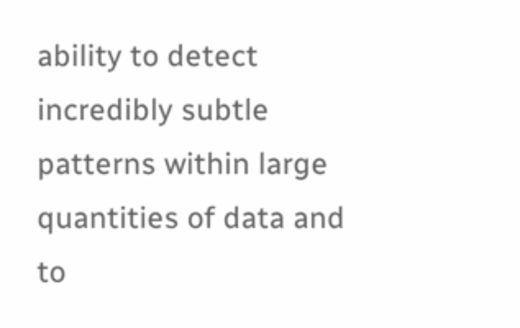ability to detect incredibly subtle patterns within large quantities of data and to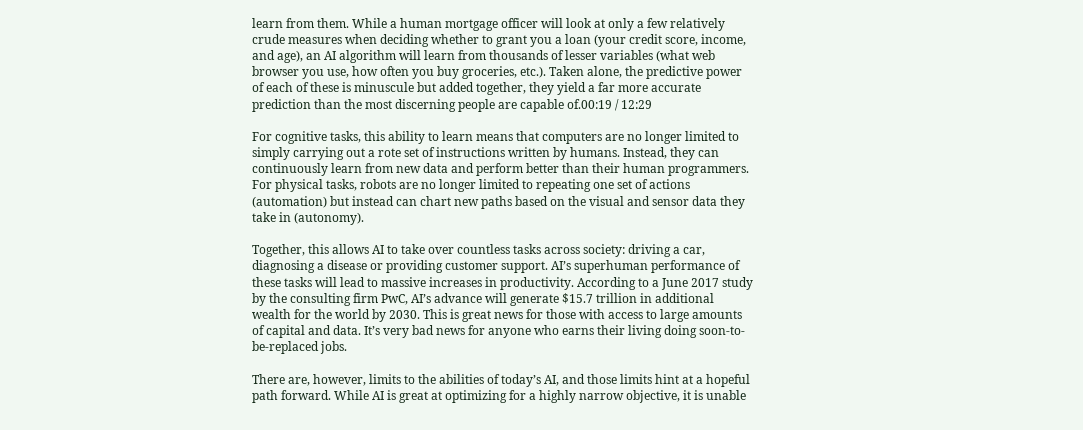learn from them. While a human mortgage officer will look at only a few relatively crude measures when deciding whether to grant you a loan (your credit score, income, and age), an AI algorithm will learn from thousands of lesser variables (what web browser you use, how often you buy groceries, etc.). Taken alone, the predictive power of each of these is minuscule but added together, they yield a far more accurate prediction than the most discerning people are capable of.00:19 / 12:29

For cognitive tasks, this ability to learn means that computers are no longer limited to simply carrying out a rote set of instructions written by humans. Instead, they can continuously learn from new data and perform better than their human programmers. For physical tasks, robots are no longer limited to repeating one set of actions (automation) but instead can chart new paths based on the visual and sensor data they take in (autonomy).

Together, this allows AI to take over countless tasks across society: driving a car, diagnosing a disease or providing customer support. AI’s superhuman performance of these tasks will lead to massive increases in productivity. According to a June 2017 study by the consulting firm PwC, AI’s advance will generate $15.7 trillion in additional wealth for the world by 2030. This is great news for those with access to large amounts of capital and data. It’s very bad news for anyone who earns their living doing soon-to-be-replaced jobs.

There are, however, limits to the abilities of today’s AI, and those limits hint at a hopeful path forward. While AI is great at optimizing for a highly narrow objective, it is unable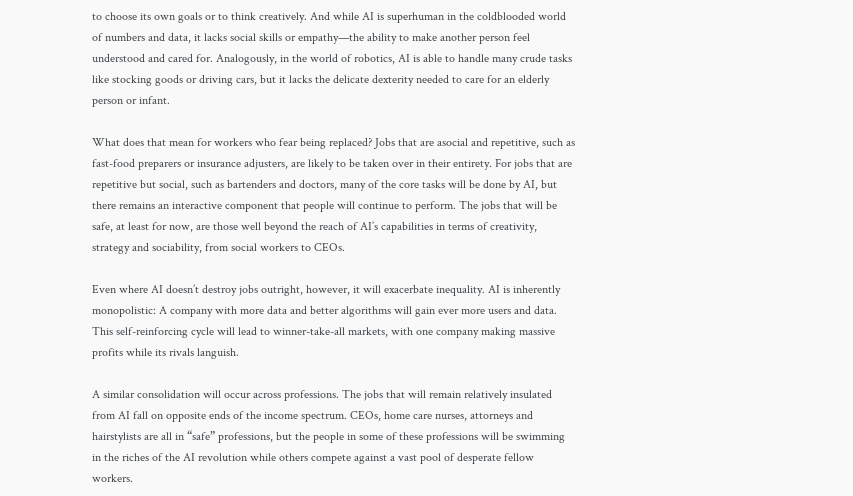to choose its own goals or to think creatively. And while AI is superhuman in the coldblooded world of numbers and data, it lacks social skills or empathy—the ability to make another person feel understood and cared for. Analogously, in the world of robotics, AI is able to handle many crude tasks like stocking goods or driving cars, but it lacks the delicate dexterity needed to care for an elderly person or infant.

What does that mean for workers who fear being replaced? Jobs that are asocial and repetitive, such as fast-food preparers or insurance adjusters, are likely to be taken over in their entirety. For jobs that are repetitive but social, such as bartenders and doctors, many of the core tasks will be done by AI, but there remains an interactive component that people will continue to perform. The jobs that will be safe, at least for now, are those well beyond the reach of AI’s capabilities in terms of creativity, strategy and sociability, from social workers to CEOs.

Even where AI doesn’t destroy jobs outright, however, it will exacerbate inequality. AI is inherently monopolistic: A company with more data and better algorithms will gain ever more users and data. This self-reinforcing cycle will lead to winner-take-all markets, with one company making massive profits while its rivals languish.

A similar consolidation will occur across professions. The jobs that will remain relatively insulated from AI fall on opposite ends of the income spectrum. CEOs, home care nurses, attorneys and hairstylists are all in “safe” professions, but the people in some of these professions will be swimming in the riches of the AI revolution while others compete against a vast pool of desperate fellow workers.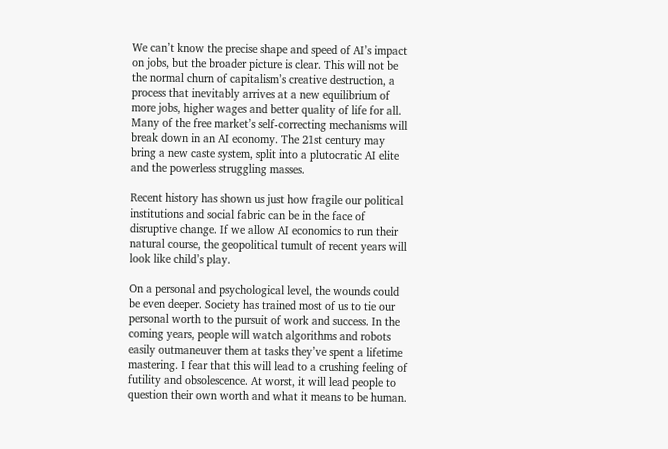We can’t know the precise shape and speed of AI’s impact on jobs, but the broader picture is clear. This will not be the normal churn of capitalism’s creative destruction, a process that inevitably arrives at a new equilibrium of more jobs, higher wages and better quality of life for all. Many of the free market’s self-correcting mechanisms will break down in an AI economy. The 21st century may bring a new caste system, split into a plutocratic AI elite and the powerless struggling masses.

Recent history has shown us just how fragile our political institutions and social fabric can be in the face of disruptive change. If we allow AI economics to run their natural course, the geopolitical tumult of recent years will look like child’s play.

On a personal and psychological level, the wounds could be even deeper. Society has trained most of us to tie our personal worth to the pursuit of work and success. In the coming years, people will watch algorithms and robots easily outmaneuver them at tasks they’ve spent a lifetime mastering. I fear that this will lead to a crushing feeling of futility and obsolescence. At worst, it will lead people to question their own worth and what it means to be human.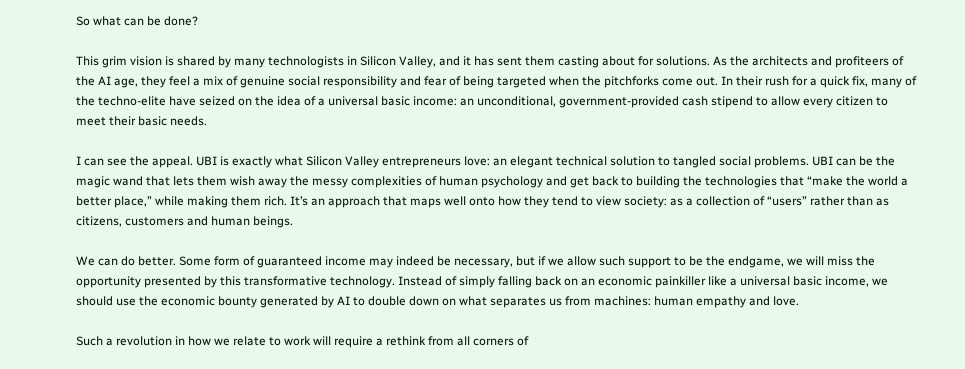So what can be done?

This grim vision is shared by many technologists in Silicon Valley, and it has sent them casting about for solutions. As the architects and profiteers of the AI age, they feel a mix of genuine social responsibility and fear of being targeted when the pitchforks come out. In their rush for a quick fix, many of the techno-elite have seized on the idea of a universal basic income: an unconditional, government-provided cash stipend to allow every citizen to meet their basic needs.

I can see the appeal. UBI is exactly what Silicon Valley entrepreneurs love: an elegant technical solution to tangled social problems. UBI can be the magic wand that lets them wish away the messy complexities of human psychology and get back to building the technologies that “make the world a better place,” while making them rich. It’s an approach that maps well onto how they tend to view society: as a collection of “users” rather than as citizens, customers and human beings.

We can do better. Some form of guaranteed income may indeed be necessary, but if we allow such support to be the endgame, we will miss the opportunity presented by this transformative technology. Instead of simply falling back on an economic painkiller like a universal basic income, we should use the economic bounty generated by AI to double down on what separates us from machines: human empathy and love.

Such a revolution in how we relate to work will require a rethink from all corners of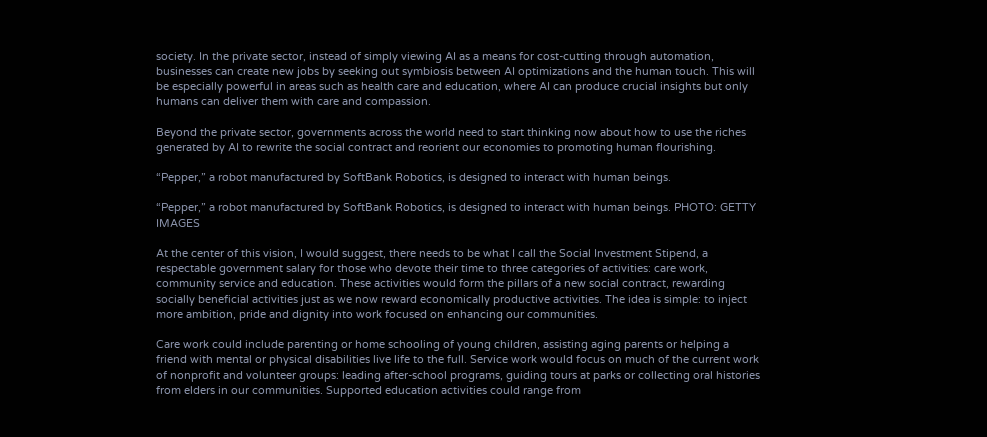society. In the private sector, instead of simply viewing AI as a means for cost-cutting through automation, businesses can create new jobs by seeking out symbiosis between AI optimizations and the human touch. This will be especially powerful in areas such as health care and education, where AI can produce crucial insights but only humans can deliver them with care and compassion.

Beyond the private sector, governments across the world need to start thinking now about how to use the riches generated by AI to rewrite the social contract and reorient our economies to promoting human flourishing.

“Pepper,” a robot manufactured by SoftBank Robotics, is designed to interact with human beings.

“Pepper,” a robot manufactured by SoftBank Robotics, is designed to interact with human beings. PHOTO: GETTY IMAGES

At the center of this vision, I would suggest, there needs to be what I call the Social Investment Stipend, a respectable government salary for those who devote their time to three categories of activities: care work, community service and education. These activities would form the pillars of a new social contract, rewarding socially beneficial activities just as we now reward economically productive activities. The idea is simple: to inject more ambition, pride and dignity into work focused on enhancing our communities.

Care work could include parenting or home schooling of young children, assisting aging parents or helping a friend with mental or physical disabilities live life to the full. Service work would focus on much of the current work of nonprofit and volunteer groups: leading after-school programs, guiding tours at parks or collecting oral histories from elders in our communities. Supported education activities could range from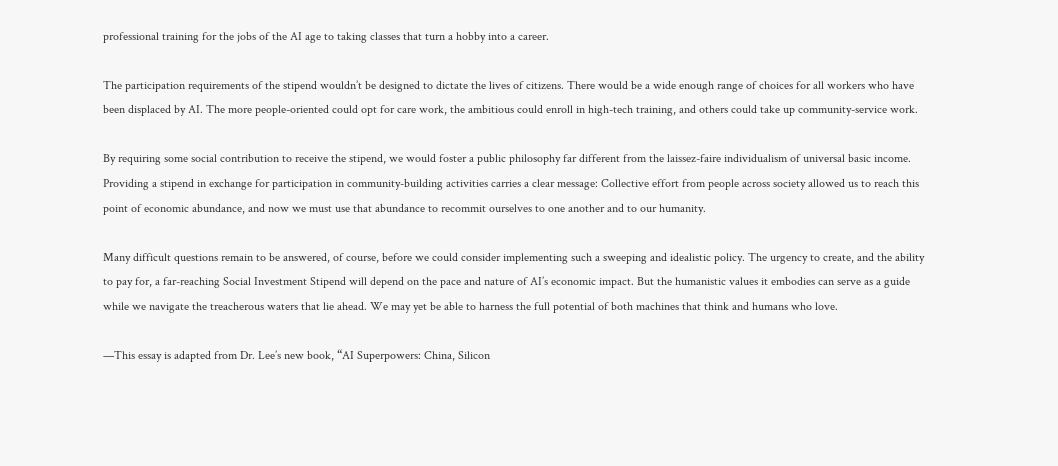professional training for the jobs of the AI age to taking classes that turn a hobby into a career.

The participation requirements of the stipend wouldn’t be designed to dictate the lives of citizens. There would be a wide enough range of choices for all workers who have been displaced by AI. The more people-oriented could opt for care work, the ambitious could enroll in high-tech training, and others could take up community-service work.

By requiring some social contribution to receive the stipend, we would foster a public philosophy far different from the laissez-faire individualism of universal basic income. Providing a stipend in exchange for participation in community-building activities carries a clear message: Collective effort from people across society allowed us to reach this point of economic abundance, and now we must use that abundance to recommit ourselves to one another and to our humanity.

Many difficult questions remain to be answered, of course, before we could consider implementing such a sweeping and idealistic policy. The urgency to create, and the ability to pay for, a far-reaching Social Investment Stipend will depend on the pace and nature of AI’s economic impact. But the humanistic values it embodies can serve as a guide while we navigate the treacherous waters that lie ahead. We may yet be able to harness the full potential of both machines that think and humans who love.

—This essay is adapted from Dr. Lee’s new book, “AI Superpowers: China, Silicon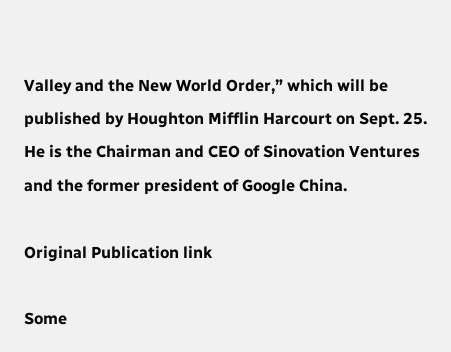Valley and the New World Order,” which will be published by Houghton Mifflin Harcourt on Sept. 25. He is the Chairman and CEO of Sinovation Ventures and the former president of Google China.

Original Publication link

Some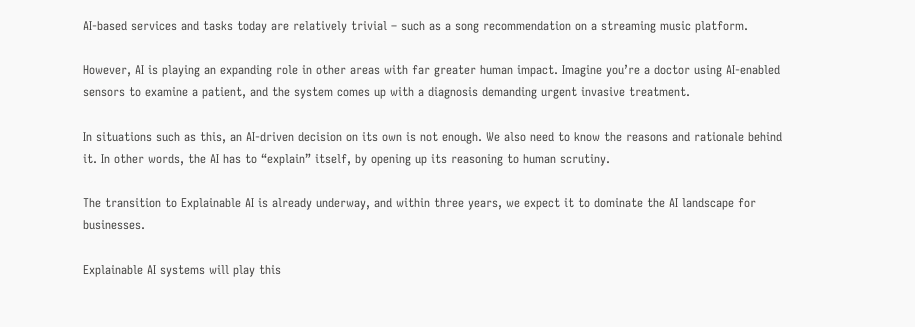AI-based services and tasks today are relatively trivial – such as a song recommendation on a streaming music platform.

However, AI is playing an expanding role in other areas with far greater human impact. Imagine you’re a doctor using AI-enabled sensors to examine a patient, and the system comes up with a diagnosis demanding urgent invasive treatment.

In situations such as this, an AI-driven decision on its own is not enough. We also need to know the reasons and rationale behind it. In other words, the AI has to “explain” itself, by opening up its reasoning to human scrutiny.

The transition to Explainable AI is already underway, and within three years, we expect it to dominate the AI landscape for businesses.

Explainable AI systems will play this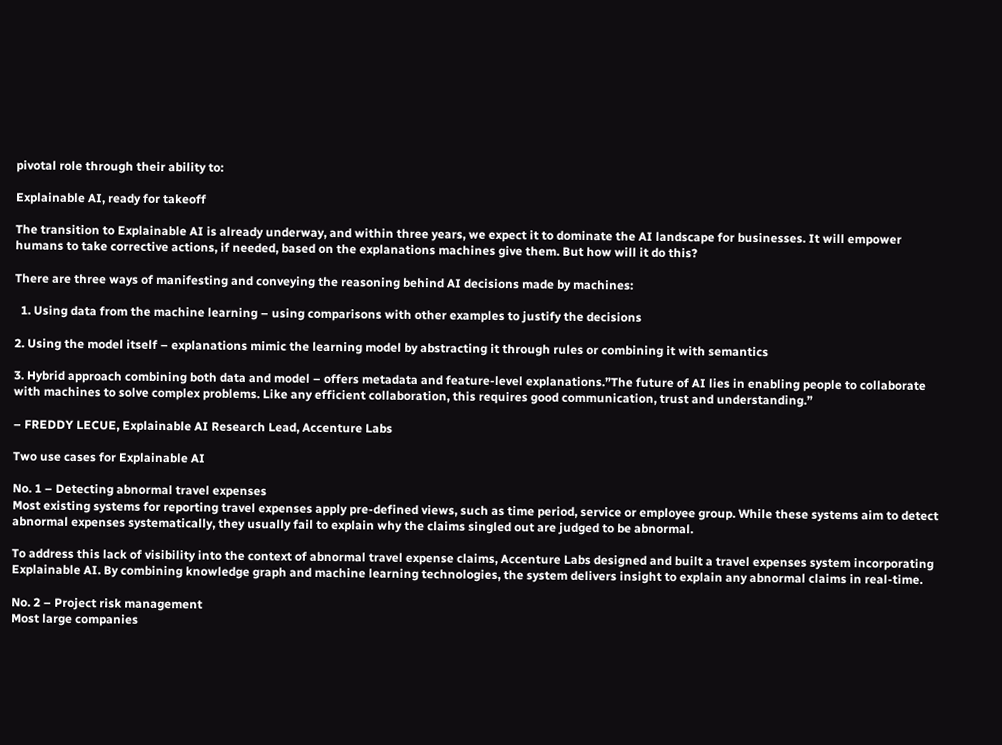pivotal role through their ability to:

Explainable AI, ready for takeoff

The transition to Explainable AI is already underway, and within three years, we expect it to dominate the AI landscape for businesses. It will empower humans to take corrective actions, if needed, based on the explanations machines give them. But how will it do this?

There are three ways of manifesting and conveying the reasoning behind AI decisions made by machines:

  1. Using data from the machine learning – using comparisons with other examples to justify the decisions

2. Using the model itself – explanations mimic the learning model by abstracting it through rules or combining it with semantics

3. Hybrid approach combining both data and model – offers metadata and feature-level explanations.”The future of AI lies in enabling people to collaborate with machines to solve complex problems. Like any efficient collaboration, this requires good communication, trust and understanding.”

– FREDDY LECUE, Explainable AI Research Lead, Accenture Labs

Two use cases for Explainable AI

No. 1 – Detecting abnormal travel expenses
Most existing systems for reporting travel expenses apply pre-defined views, such as time period, service or employee group. While these systems aim to detect abnormal expenses systematically, they usually fail to explain why the claims singled out are judged to be abnormal.

To address this lack of visibility into the context of abnormal travel expense claims, Accenture Labs designed and built a travel expenses system incorporating Explainable AI. By combining knowledge graph and machine learning technologies, the system delivers insight to explain any abnormal claims in real-time.

No. 2 – Project risk management
Most large companies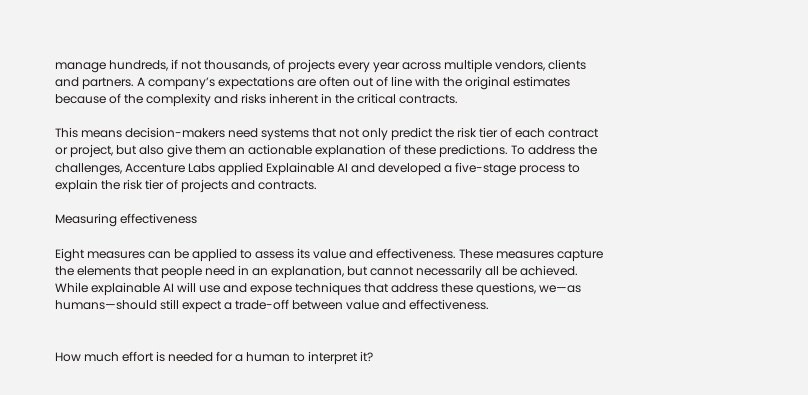manage hundreds, if not thousands, of projects every year across multiple vendors, clients and partners. A company’s expectations are often out of line with the original estimates because of the complexity and risks inherent in the critical contracts.

This means decision-makers need systems that not only predict the risk tier of each contract or project, but also give them an actionable explanation of these predictions. To address the challenges, Accenture Labs applied Explainable AI and developed a five-stage process to explain the risk tier of projects and contracts.

Measuring effectiveness

Eight measures can be applied to assess its value and effectiveness. These measures capture the elements that people need in an explanation, but cannot necessarily all be achieved. While explainable AI will use and expose techniques that address these questions, we—as humans—should still expect a trade-off between value and effectiveness.


How much effort is needed for a human to interpret it?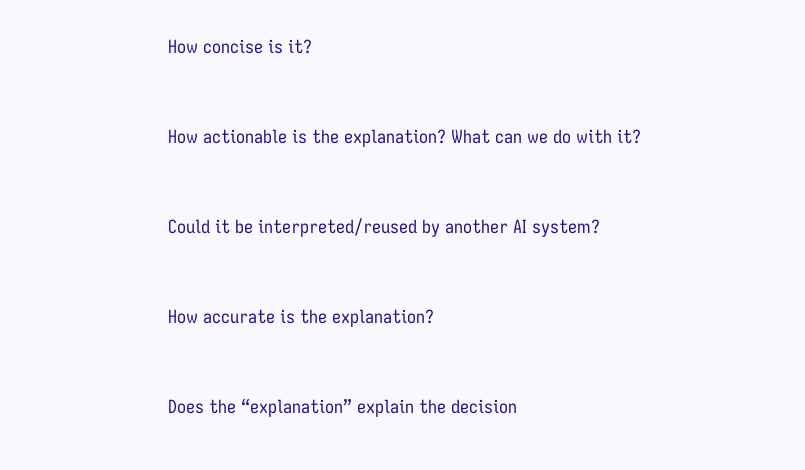How concise is it?


How actionable is the explanation? What can we do with it?


Could it be interpreted/reused by another AI system?


How accurate is the explanation?


Does the “explanation” explain the decision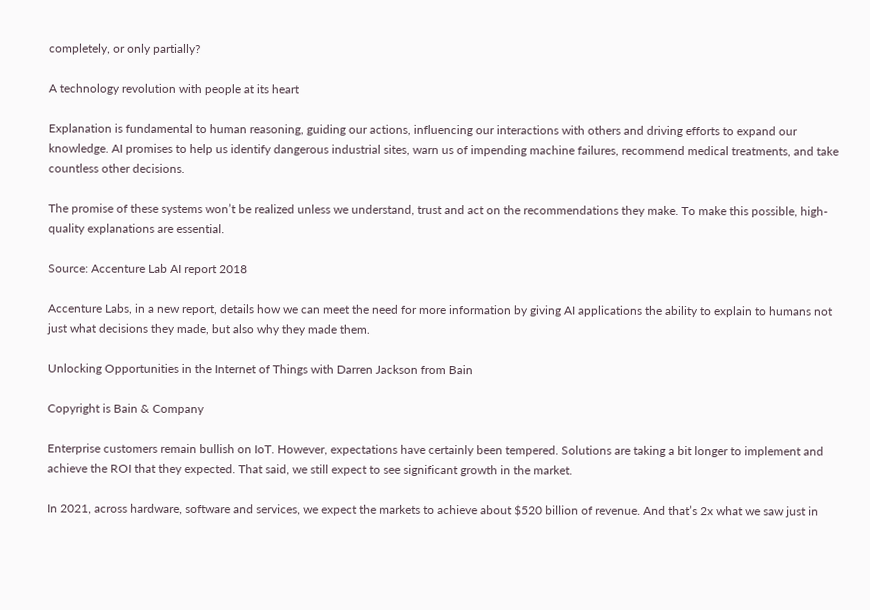completely, or only partially?

A technology revolution with people at its heart

Explanation is fundamental to human reasoning, guiding our actions, influencing our interactions with others and driving efforts to expand our knowledge. AI promises to help us identify dangerous industrial sites, warn us of impending machine failures, recommend medical treatments, and take countless other decisions.

The promise of these systems won’t be realized unless we understand, trust and act on the recommendations they make. To make this possible, high-quality explanations are essential.

Source: Accenture Lab AI report 2018

Accenture Labs, in a new report, details how we can meet the need for more information by giving AI applications the ability to explain to humans not just what decisions they made, but also why they made them.

Unlocking Opportunities in the Internet of Things with Darren Jackson from Bain

Copyright is Bain & Company

Enterprise customers remain bullish on IoT. However, expectations have certainly been tempered. Solutions are taking a bit longer to implement and achieve the ROI that they expected. That said, we still expect to see significant growth in the market.

In 2021, across hardware, software and services, we expect the markets to achieve about $520 billion of revenue. And that’s 2x what we saw just in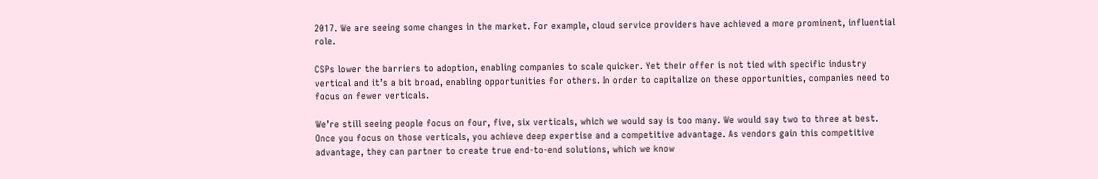2017. We are seeing some changes in the market. For example, cloud service providers have achieved a more prominent, influential role.

CSPs lower the barriers to adoption, enabling companies to scale quicker. Yet their offer is not tied with specific industry vertical and it’s a bit broad, enabling opportunities for others. In order to capitalize on these opportunities, companies need to focus on fewer verticals.

We’re still seeing people focus on four, five, six verticals, which we would say is too many. We would say two to three at best. Once you focus on those verticals, you achieve deep expertise and a competitive advantage. As vendors gain this competitive advantage, they can partner to create true end-to-end solutions, which we know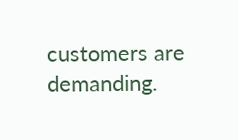customers are demanding.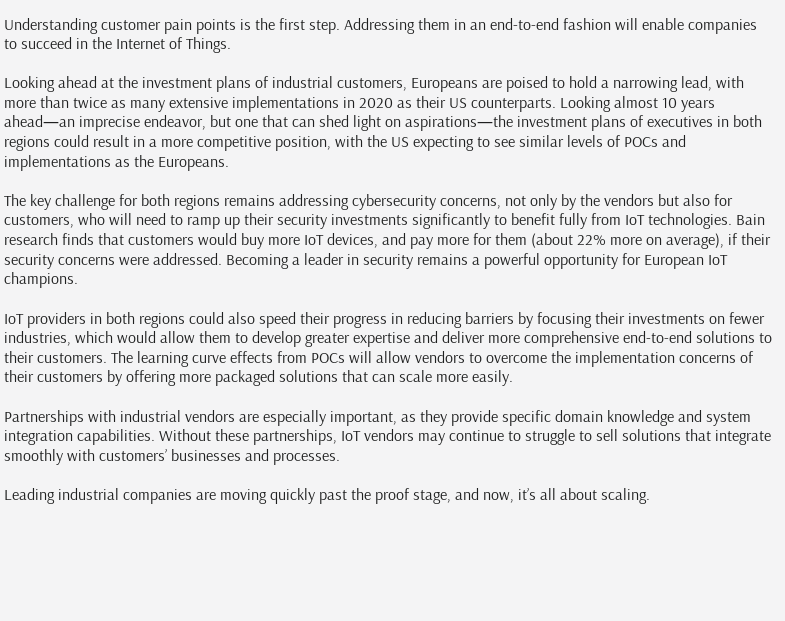Understanding customer pain points is the first step. Addressing them in an end-to-end fashion will enable companies to succeed in the Internet of Things.

Looking ahead at the investment plans of industrial customers, Europeans are poised to hold a narrowing lead, with more than twice as many extensive implementations in 2020 as their US counterparts. Looking almost 10 years ahead—an imprecise endeavor, but one that can shed light on aspirations—the investment plans of executives in both regions could result in a more competitive position, with the US expecting to see similar levels of POCs and implementations as the Europeans.

The key challenge for both regions remains addressing cybersecurity concerns, not only by the vendors but also for customers, who will need to ramp up their security investments significantly to benefit fully from IoT technologies. Bain research finds that customers would buy more IoT devices, and pay more for them (about 22% more on average), if their security concerns were addressed. Becoming a leader in security remains a powerful opportunity for European IoT champions.

IoT providers in both regions could also speed their progress in reducing barriers by focusing their investments on fewer industries, which would allow them to develop greater expertise and deliver more comprehensive end-to-end solutions to their customers. The learning curve effects from POCs will allow vendors to overcome the implementation concerns of their customers by offering more packaged solutions that can scale more easily.

Partnerships with industrial vendors are especially important, as they provide specific domain knowledge and system integration capabilities. Without these partnerships, IoT vendors may continue to struggle to sell solutions that integrate smoothly with customers’ businesses and processes.

Leading industrial companies are moving quickly past the proof stage, and now, it’s all about scaling.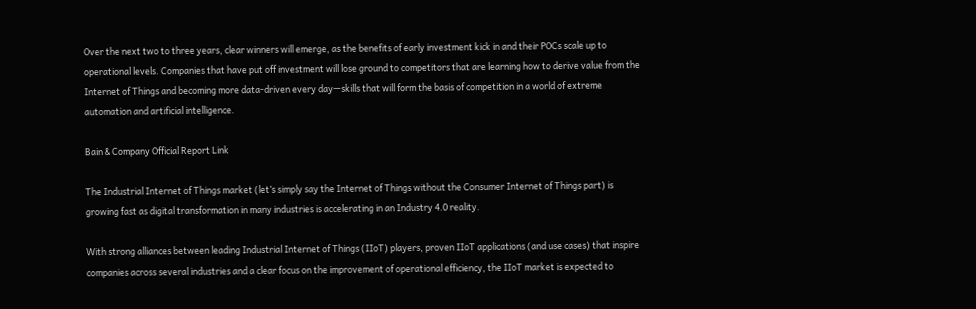Over the next two to three years, clear winners will emerge, as the benefits of early investment kick in and their POCs scale up to operational levels. Companies that have put off investment will lose ground to competitors that are learning how to derive value from the Internet of Things and becoming more data-driven every day—skills that will form the basis of competition in a world of extreme automation and artificial intelligence.

Bain & Company Official Report Link

The Industrial Internet of Things market (let’s simply say the Internet of Things without the Consumer Internet of Things part) is growing fast as digital transformation in many industries is accelerating in an Industry 4.0 reality.

With strong alliances between leading Industrial Internet of Things (IIoT) players, proven IIoT applications (and use cases) that inspire companies across several industries and a clear focus on the improvement of operational efficiency, the IIoT market is expected to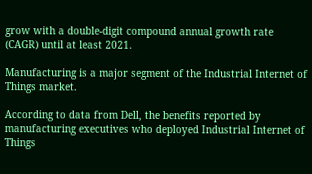grow with a double-digit compound annual growth rate (CAGR) until at least 2021.

Manufacturing is a major segment of the Industrial Internet of Things market.

According to data from Dell, the benefits reported by manufacturing executives who deployed Industrial Internet of Things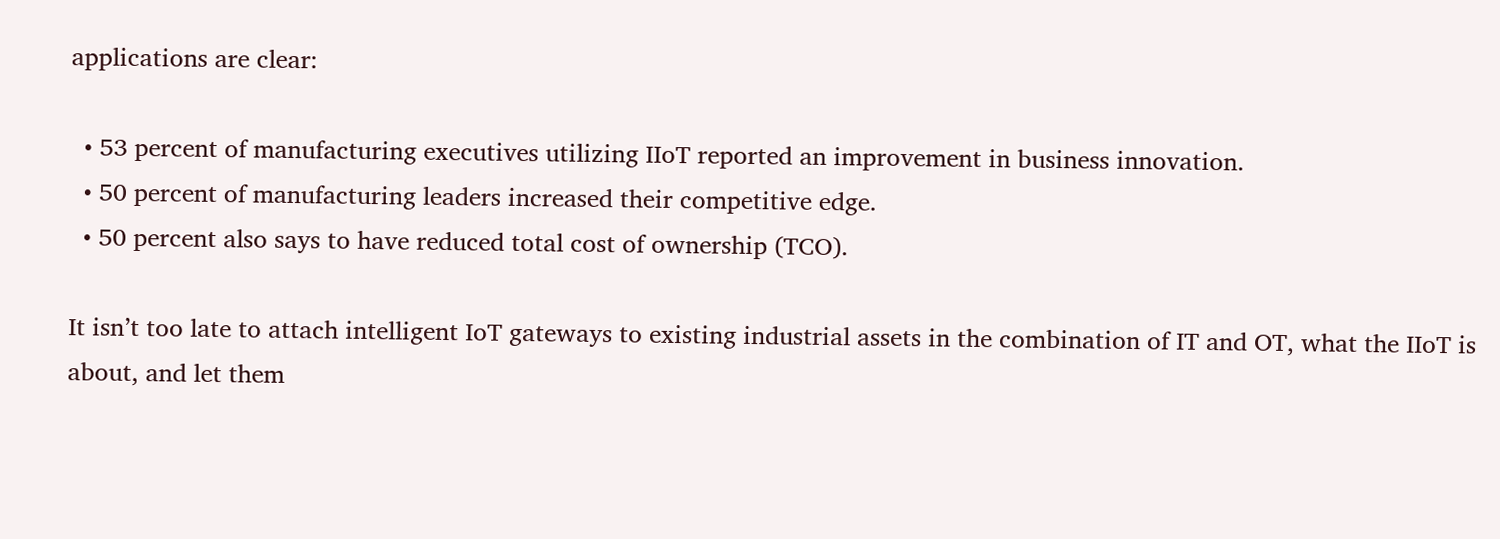applications are clear:

  • 53 percent of manufacturing executives utilizing IIoT reported an improvement in business innovation.
  • 50 percent of manufacturing leaders increased their competitive edge.
  • 50 percent also says to have reduced total cost of ownership (TCO).

It isn’t too late to attach intelligent IoT gateways to existing industrial assets in the combination of IT and OT, what the IIoT is about, and let them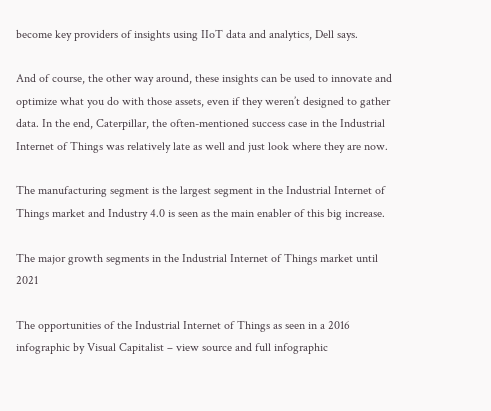become key providers of insights using IIoT data and analytics, Dell says.

And of course, the other way around, these insights can be used to innovate and optimize what you do with those assets, even if they weren’t designed to gather data. In the end, Caterpillar, the often-mentioned success case in the Industrial Internet of Things was relatively late as well and just look where they are now.

The manufacturing segment is the largest segment in the Industrial Internet of Things market and Industry 4.0 is seen as the main enabler of this big increase.

The major growth segments in the Industrial Internet of Things market until 2021

The opportunities of the Industrial Internet of Things as seen in a 2016 infographic by Visual Capitalist – view source and full infographic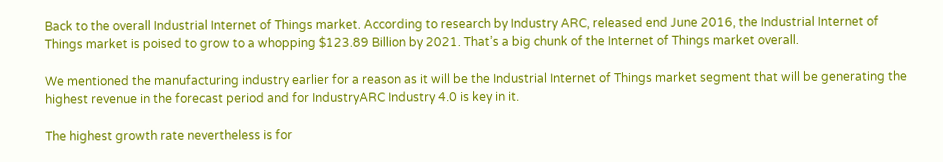Back to the overall Industrial Internet of Things market. According to research by Industry ARC, released end June 2016, the Industrial Internet of Things market is poised to grow to a whopping $123.89 Billion by 2021. That’s a big chunk of the Internet of Things market overall.

We mentioned the manufacturing industry earlier for a reason as it will be the Industrial Internet of Things market segment that will be generating the highest revenue in the forecast period and for IndustryARC Industry 4.0 is key in it.

The highest growth rate nevertheless is for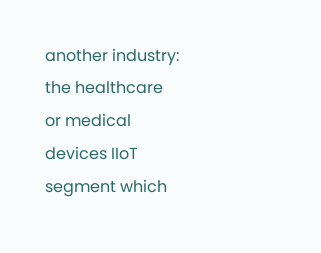another industry: the healthcare or medical devices IIoT segment which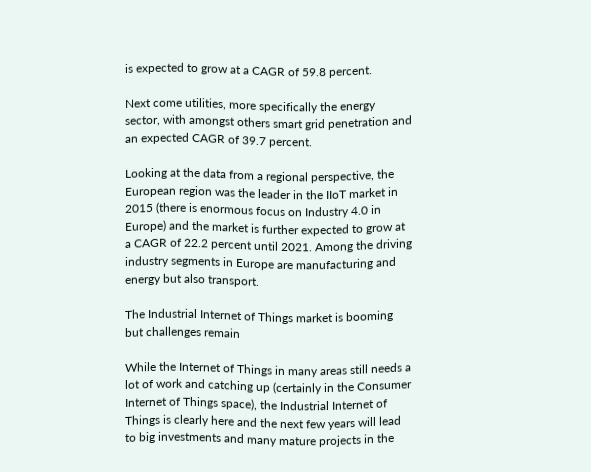is expected to grow at a CAGR of 59.8 percent.

Next come utilities, more specifically the energy sector, with amongst others smart grid penetration and an expected CAGR of 39.7 percent.

Looking at the data from a regional perspective, the European region was the leader in the IIoT market in 2015 (there is enormous focus on Industry 4.0 in Europe) and the market is further expected to grow at a CAGR of 22.2 percent until 2021. Among the driving industry segments in Europe are manufacturing and energy but also transport.

The Industrial Internet of Things market is booming but challenges remain

While the Internet of Things in many areas still needs a lot of work and catching up (certainly in the Consumer Internet of Things space), the Industrial Internet of Things is clearly here and the next few years will lead to big investments and many mature projects in the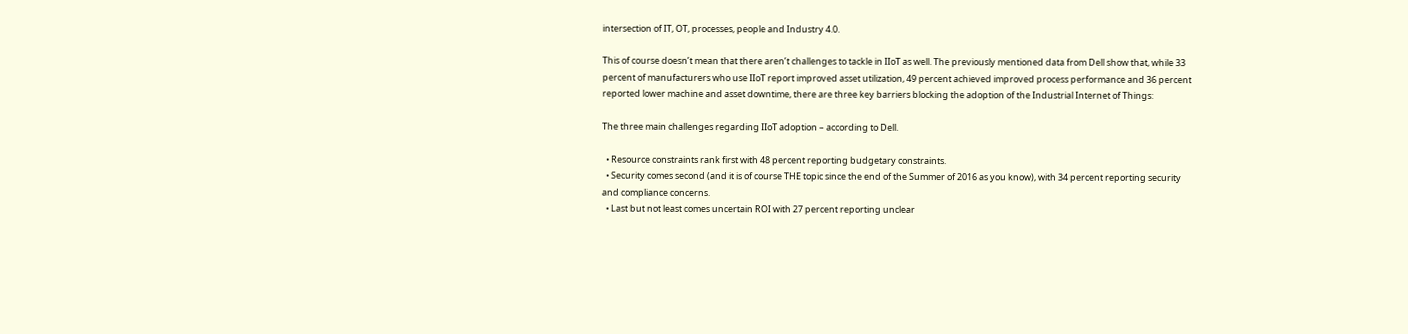intersection of IT, OT, processes, people and Industry 4.0.

This of course doesn’t mean that there aren’t challenges to tackle in IIoT as well. The previously mentioned data from Dell show that, while 33 percent of manufacturers who use IIoT report improved asset utilization, 49 percent achieved improved process performance and 36 percent reported lower machine and asset downtime, there are three key barriers blocking the adoption of the Industrial Internet of Things:

The three main challenges regarding IIoT adoption – according to Dell.

  • Resource constraints rank first with 48 percent reporting budgetary constraints.
  • Security comes second (and it is of course THE topic since the end of the Summer of 2016 as you know), with 34 percent reporting security and compliance concerns.
  • Last but not least comes uncertain ROI with 27 percent reporting unclear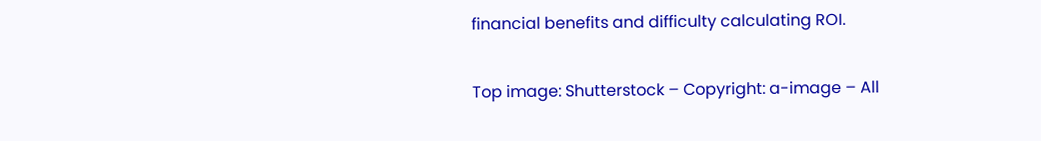financial benefits and difficulty calculating ROI.

Top image: Shutterstock – Copyright: a-image – All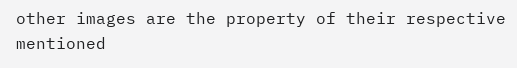other images are the property of their respective mentioned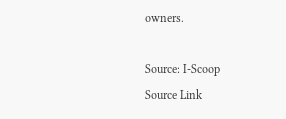owners.

Source: I-Scoop
Source Link